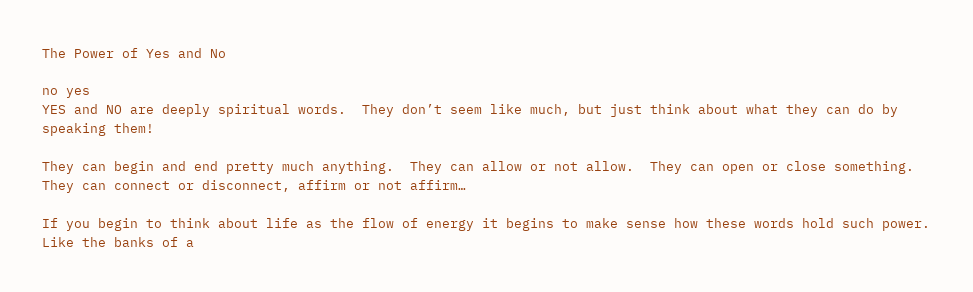The Power of Yes and No

no yes
YES and NO are deeply spiritual words.  They don’t seem like much, but just think about what they can do by speaking them!

They can begin and end pretty much anything.  They can allow or not allow.  They can open or close something.  They can connect or disconnect, affirm or not affirm…

If you begin to think about life as the flow of energy it begins to make sense how these words hold such power.  Like the banks of a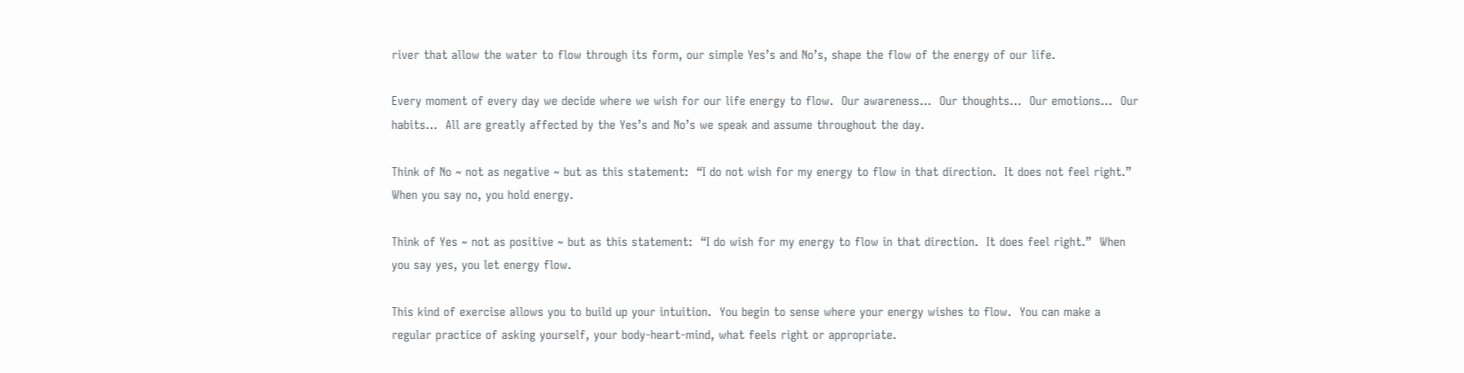river that allow the water to flow through its form, our simple Yes’s and No’s, shape the flow of the energy of our life.

Every moment of every day we decide where we wish for our life energy to flow.  Our awareness…  Our thoughts…  Our emotions…  Our habits…  All are greatly affected by the Yes’s and No’s we speak and assume throughout the day.

Think of No ~ not as negative ~ but as this statement:  “I do not wish for my energy to flow in that direction.  It does not feel right.”  When you say no, you hold energy.

Think of Yes ~ not as positive ~ but as this statement:  “I do wish for my energy to flow in that direction.  It does feel right.”  When you say yes, you let energy flow.

This kind of exercise allows you to build up your intuition.  You begin to sense where your energy wishes to flow.  You can make a regular practice of asking yourself, your body-heart-mind, what feels right or appropriate.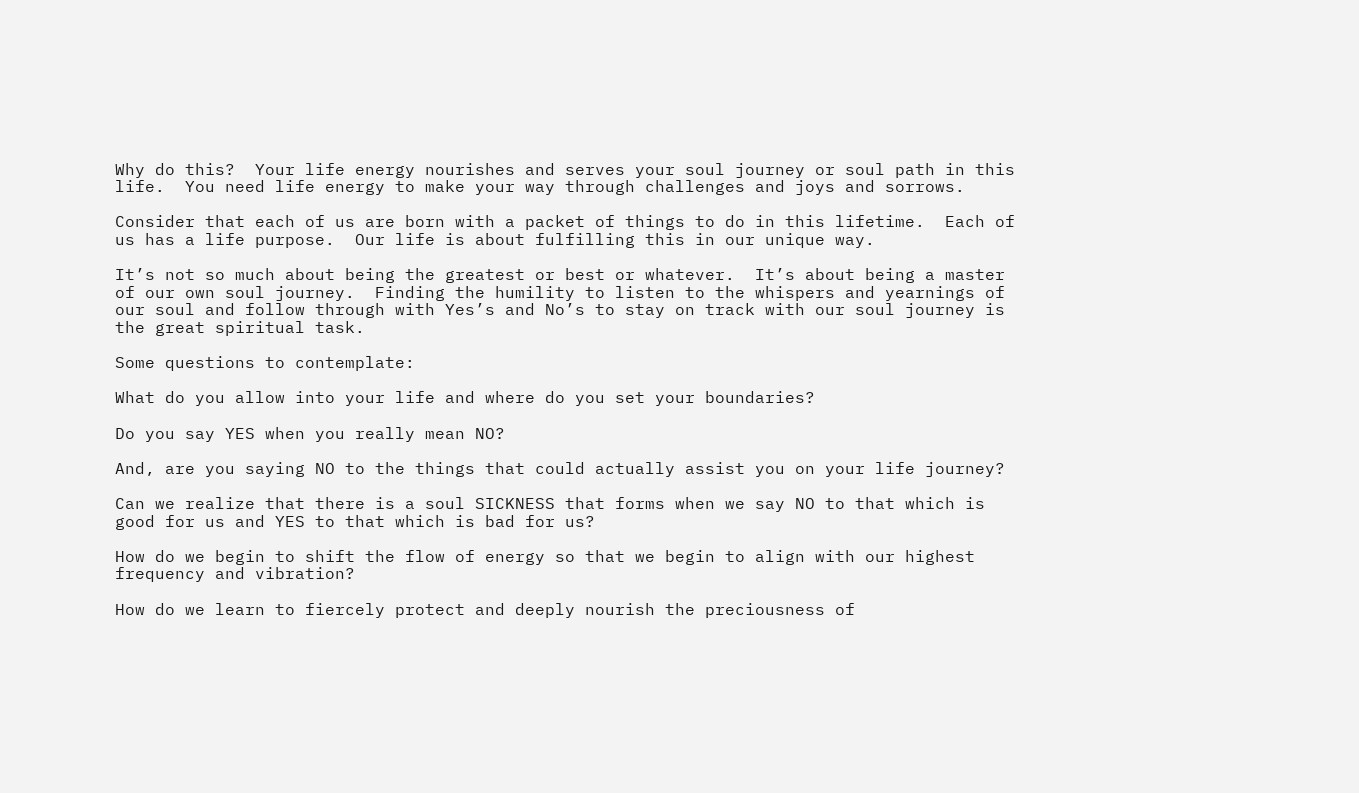Why do this?  Your life energy nourishes and serves your soul journey or soul path in this life.  You need life energy to make your way through challenges and joys and sorrows.

Consider that each of us are born with a packet of things to do in this lifetime.  Each of us has a life purpose.  Our life is about fulfilling this in our unique way.

It’s not so much about being the greatest or best or whatever.  It’s about being a master of our own soul journey.  Finding the humility to listen to the whispers and yearnings of our soul and follow through with Yes’s and No’s to stay on track with our soul journey is the great spiritual task.

Some questions to contemplate:

What do you allow into your life and where do you set your boundaries?

Do you say YES when you really mean NO?

And, are you saying NO to the things that could actually assist you on your life journey?

Can we realize that there is a soul SICKNESS that forms when we say NO to that which is good for us and YES to that which is bad for us?

How do we begin to shift the flow of energy so that we begin to align with our highest frequency and vibration?

How do we learn to fiercely protect and deeply nourish the preciousness of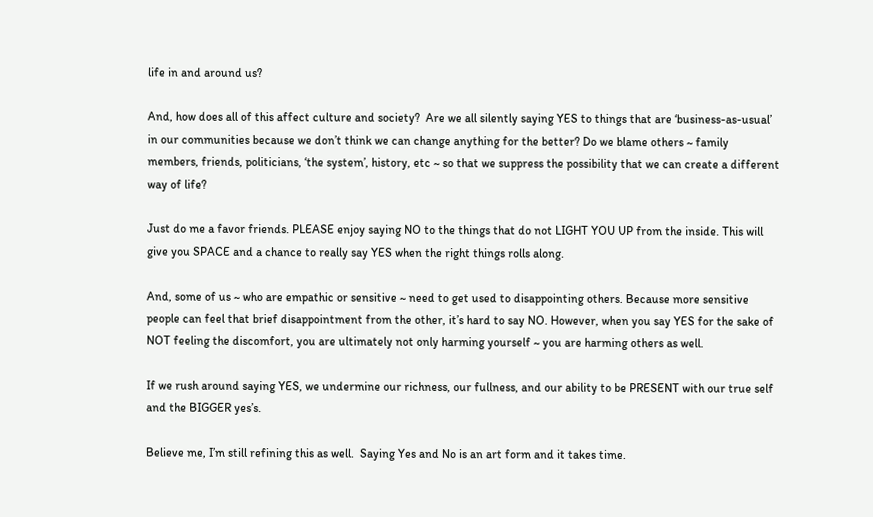life in and around us?

And, how does all of this affect culture and society?  Are we all silently saying YES to things that are ‘business-as-usual’ in our communities because we don’t think we can change anything for the better? Do we blame others ~ family members, friends, politicians, ‘the system’, history, etc ~ so that we suppress the possibility that we can create a different way of life?

Just do me a favor friends. PLEASE enjoy saying NO to the things that do not LIGHT YOU UP from the inside. This will give you SPACE and a chance to really say YES when the right things rolls along.

And, some of us ~ who are empathic or sensitive ~ need to get used to disappointing others. Because more sensitive people can feel that brief disappointment from the other, it’s hard to say NO. However, when you say YES for the sake of NOT feeling the discomfort, you are ultimately not only harming yourself ~ you are harming others as well.

If we rush around saying YES, we undermine our richness, our fullness, and our ability to be PRESENT with our true self and the BIGGER yes’s.

Believe me, I’m still refining this as well.  Saying Yes and No is an art form and it takes time.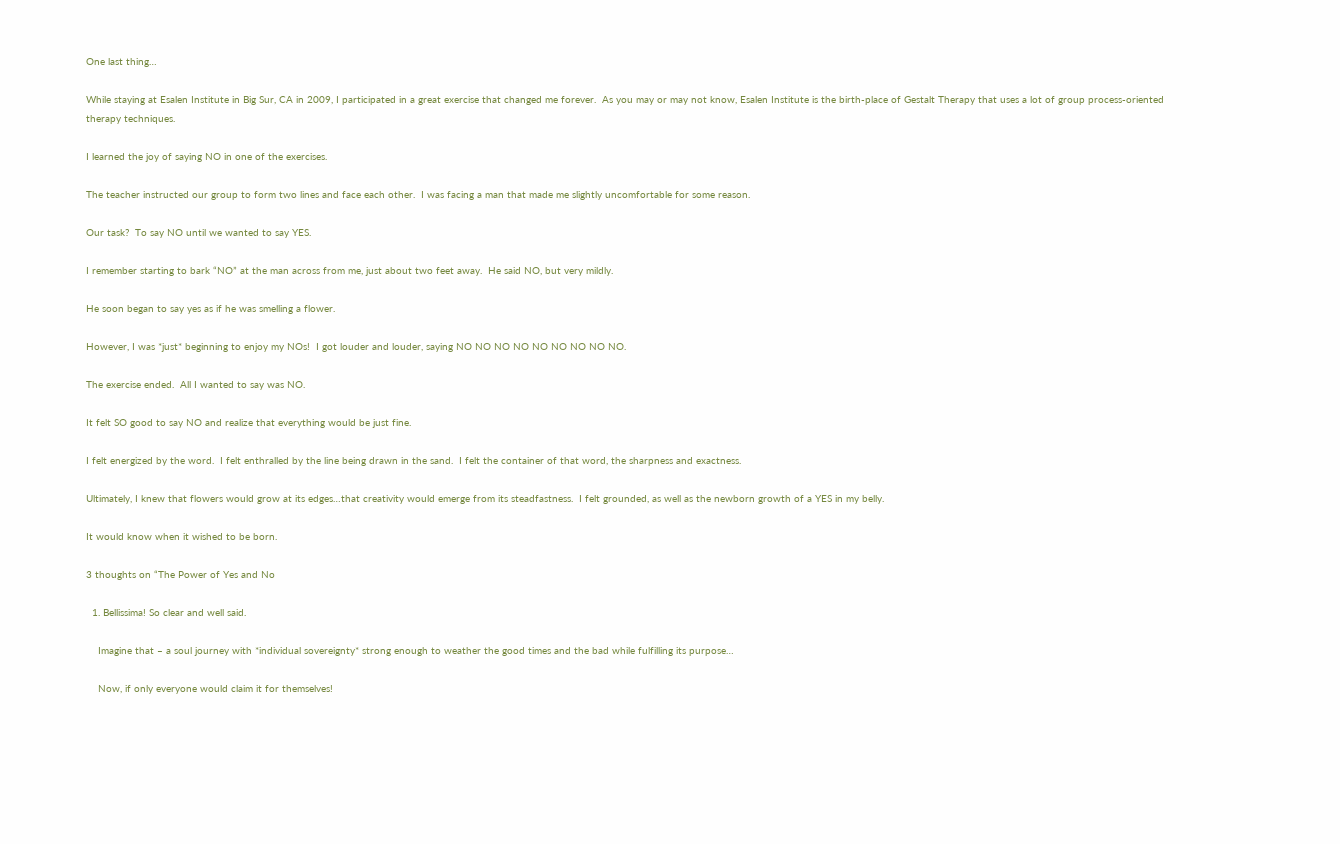One last thing…

While staying at Esalen Institute in Big Sur, CA in 2009, I participated in a great exercise that changed me forever.  As you may or may not know, Esalen Institute is the birth-place of Gestalt Therapy that uses a lot of group process-oriented therapy techniques.

I learned the joy of saying NO in one of the exercises.

The teacher instructed our group to form two lines and face each other.  I was facing a man that made me slightly uncomfortable for some reason.

Our task?  To say NO until we wanted to say YES.

I remember starting to bark “NO” at the man across from me, just about two feet away.  He said NO, but very mildly.

He soon began to say yes as if he was smelling a flower.

However, I was *just* beginning to enjoy my NOs!  I got louder and louder, saying NO NO NO NO NO NO NO NO NO.

The exercise ended.  All I wanted to say was NO.

It felt SO good to say NO and realize that everything would be just fine.

I felt energized by the word.  I felt enthralled by the line being drawn in the sand.  I felt the container of that word, the sharpness and exactness.

Ultimately, I knew that flowers would grow at its edges…that creativity would emerge from its steadfastness.  I felt grounded, as well as the newborn growth of a YES in my belly.

It would know when it wished to be born.

3 thoughts on “The Power of Yes and No

  1. Bellissima! So clear and well said.

    Imagine that – a soul journey with *individual sovereignty* strong enough to weather the good times and the bad while fulfilling its purpose…

    Now, if only everyone would claim it for themselves!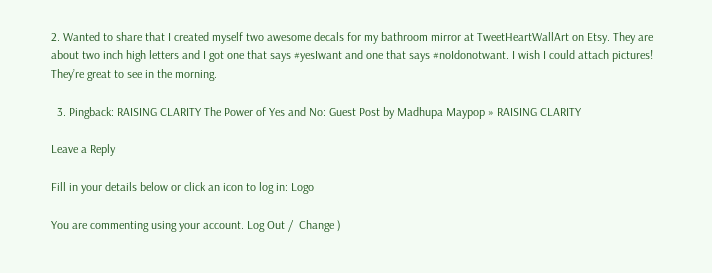2. Wanted to share that I created myself two awesome decals for my bathroom mirror at TweetHeartWallArt on Etsy. They are about two inch high letters and I got one that says #yesIwant and one that says #noIdonotwant. I wish I could attach pictures! They’re great to see in the morning.

  3. Pingback: RAISING CLARITY The Power of Yes and No: Guest Post by Madhupa Maypop » RAISING CLARITY

Leave a Reply

Fill in your details below or click an icon to log in: Logo

You are commenting using your account. Log Out /  Change )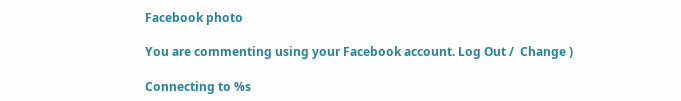Facebook photo

You are commenting using your Facebook account. Log Out /  Change )

Connecting to %s